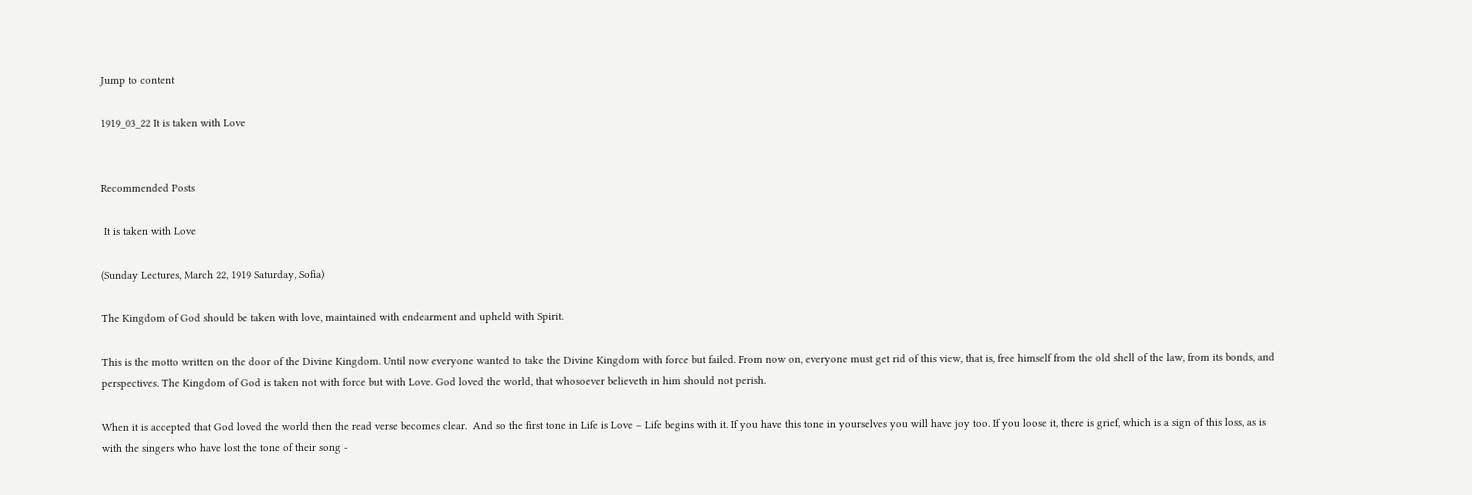Jump to content

1919_03_22 It is taken with Love


Recommended Posts

 It is taken with Love

(Sunday Lectures, March 22, 1919 Saturday, Sofia)

The Kingdom of God should be taken with love, maintained with endearment and upheld with Spirit.

This is the motto written on the door of the Divine Kingdom. Until now everyone wanted to take the Divine Kingdom with force but failed. From now on, everyone must get rid of this view, that is, free himself from the old shell of the law, from its bonds, and perspectives. The Kingdom of God is taken not with force but with Love. God loved the world, that whosoever believeth in him should not perish.

When it is accepted that God loved the world then the read verse becomes clear.  And so the first tone in Life is Love – Life begins with it. If you have this tone in yourselves you will have joy too. If you loose it, there is grief, which is a sign of this loss, as is with the singers who have lost the tone of their song -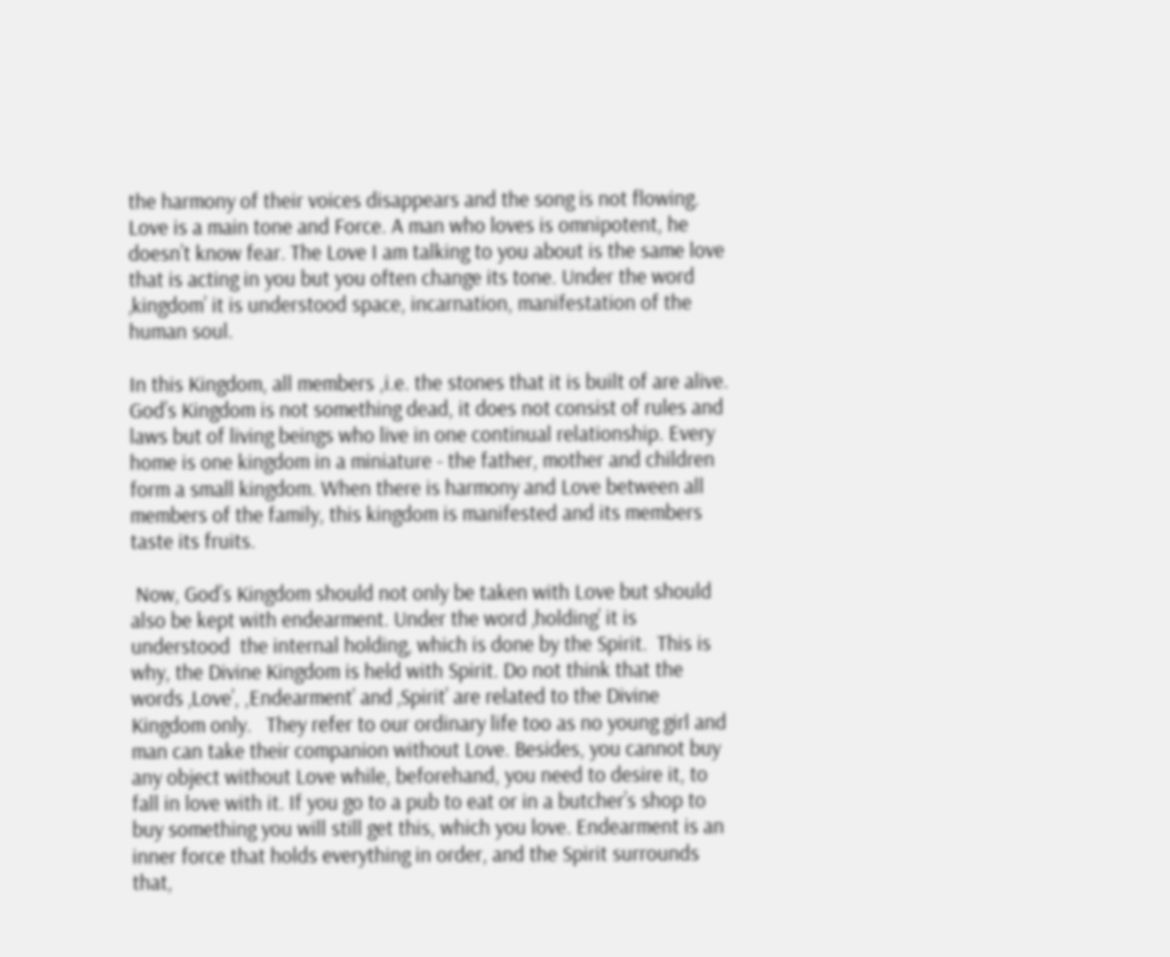the harmony of their voices disappears and the song is not flowing. Love is a main tone and Force. A man who loves is omnipotent, he doesn’t know fear. The Love I am talking to you about is the same love that is acting in you but you often change its tone. Under the word ‚kingdom’ it is understood space, incarnation, manifestation of the human soul.

In this Kingdom, all members ,i.e. the stones that it is built of are alive. God’s Kingdom is not something dead, it does not consist of rules and laws but of living beings who live in one continual relationship. Every home is one kingdom in a miniature - the father, mother and children form a small kingdom. When there is harmony and Love between all members of the family, this kingdom is manifested and its members taste its fruits.

 Now, God’s Kingdom should not only be taken with Love but should also be kept with endearment. Under the word ‚holding’ it is understood  the internal holding, which is done by the Spirit.  This is why, the Divine Kingdom is held with Spirit. Do not think that the words ‚Love’, ,Endearment’ and ‚Spirit’ are related to the Divine Kingdom only.   They refer to our ordinary life too as no young girl and man can take their companion without Love. Besides, you cannot buy any object without Love while, beforehand, you need to desire it, to fall in love with it. If you go to a pub to eat or in a butcher’s shop to buy something you will still get this, which you love. Endearment is an inner force that holds everything in order, and the Spirit surrounds that,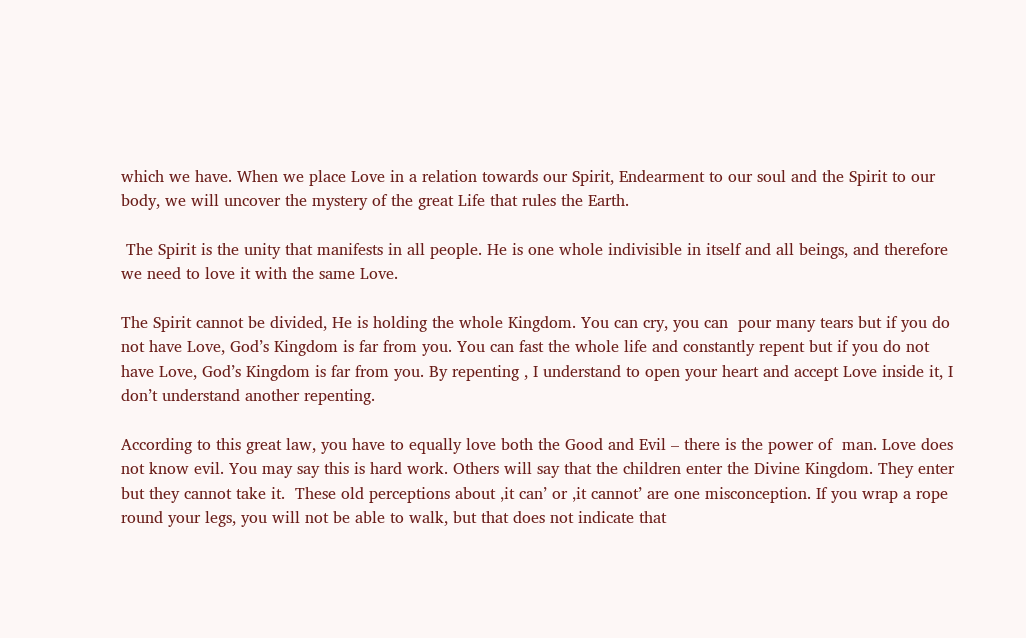which we have. When we place Love in a relation towards our Spirit, Endearment to our soul and the Spirit to our body, we will uncover the mystery of the great Life that rules the Earth.

 The Spirit is the unity that manifests in all people. He is one whole indivisible in itself and all beings, and therefore we need to love it with the same Love.

The Spirit cannot be divided, He is holding the whole Kingdom. You can cry, you can  pour many tears but if you do not have Love, God’s Kingdom is far from you. You can fast the whole life and constantly repent but if you do not have Love, God’s Kingdom is far from you. By repenting , I understand to open your heart and accept Love inside it, I don’t understand another repenting.

According to this great law, you have to equally love both the Good and Evil – there is the power of  man. Love does not know evil. You may say this is hard work. Others will say that the children enter the Divine Kingdom. They enter but they cannot take it.  These old perceptions about ‚it can’ or ‚it cannot’ are one misconception. If you wrap a rope round your legs, you will not be able to walk, but that does not indicate that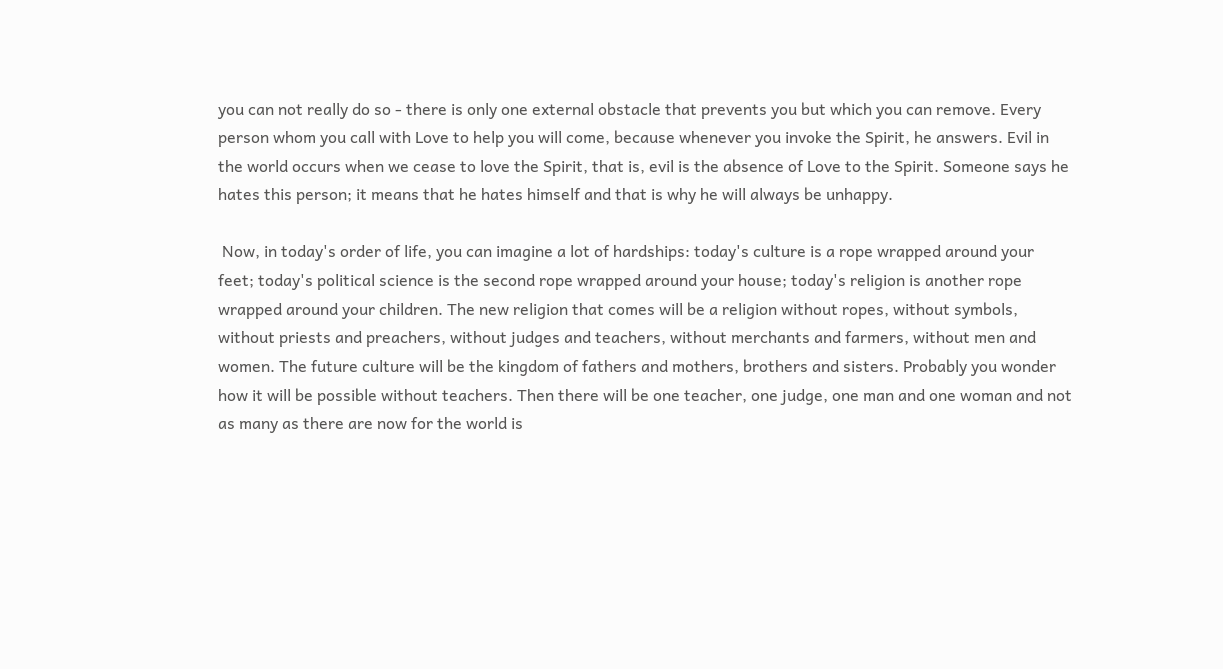you can not really do so - there is only one external obstacle that prevents you but which you can remove. Every person whom you call with Love to help you will come, because whenever you invoke the Spirit, he answers. Evil in the world occurs when we cease to love the Spirit, that is, evil is the absence of Love to the Spirit. Someone says he hates this person; it means that he hates himself and that is why he will always be unhappy.

 Now, in today's order of life, you can imagine a lot of hardships: today's culture is a rope wrapped around your feet; today's political science is the second rope wrapped around your house; today's religion is another rope wrapped around your children. The new religion that comes will be a religion without ropes, without symbols, without priests and preachers, without judges and teachers, without merchants and farmers, without men and women. The future culture will be the kingdom of fathers and mothers, brothers and sisters. Probably you wonder how it will be possible without teachers. Then there will be one teacher, one judge, one man and one woman and not as many as there are now for the world is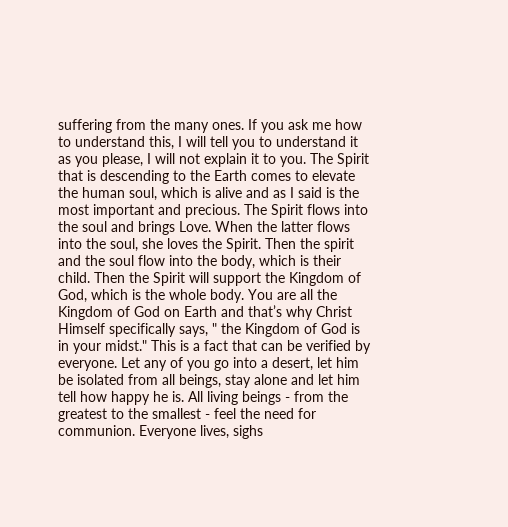suffering from the many ones. If you ask me how to understand this, I will tell you to understand it as you please, I will not explain it to you. The Spirit that is descending to the Earth comes to elevate the human soul, which is alive and as I said is the most important and precious. The Spirit flows into the soul and brings Love. When the latter flows into the soul, she loves the Spirit. Then the spirit and the soul flow into the body, which is their child. Then the Spirit will support the Kingdom of God, which is the whole body. You are all the Kingdom of God on Earth and that’s why Christ Himself specifically says, " the Kingdom of God is in your midst." This is a fact that can be verified by everyone. Let any of you go into a desert, let him be isolated from all beings, stay alone and let him tell how happy he is. All living beings - from the greatest to the smallest - feel the need for communion. Everyone lives, sighs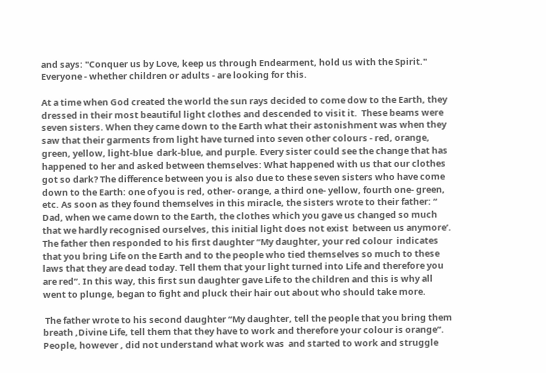and says: "Conquer us by Love, keep us through Endearment, hold us with the Spirit." Everyone - whether children or adults - are looking for this.

At a time when God created the world the sun rays decided to come dow to the Earth, they dressed in their most beautiful light clothes and descended to visit it.  These beams were seven sisters. When they came down to the Earth what their astonishment was when they saw that their garments from light have turned into seven other colours - red, orange, green, yellow, light-blue  dark-blue, and purple. Every sister could see the change that has happened to her and asked between themselves: What happened with us that our clothes got so dark? The difference between you is also due to these seven sisters who have come down to the Earth: one of you is red, other- orange, a third one- yellow, fourth one- green, etc. As soon as they found themselves in this miracle, the sisters wrote to their father: “ Dad, when we came down to the Earth, the clothes which you gave us changed so much  that we hardly recognised ourselves, this initial light does not exist  between us anymore’. The father then responded to his first daughter “My daughter, your red colour  indicates that you bring Life on the Earth and to the people who tied themselves so much to these laws that they are dead today. Tell them that your light turned into Life and therefore you are red”. In this way, this first sun daughter gave Life to the children and this is why all went to plunge, began to fight and pluck their hair out about who should take more.

 The father wrote to his second daughter “My daughter, tell the people that you bring them breath ,Divine Life, tell them that they have to work and therefore your colour is orange”. People, however , did not understand what work was  and started to work and struggle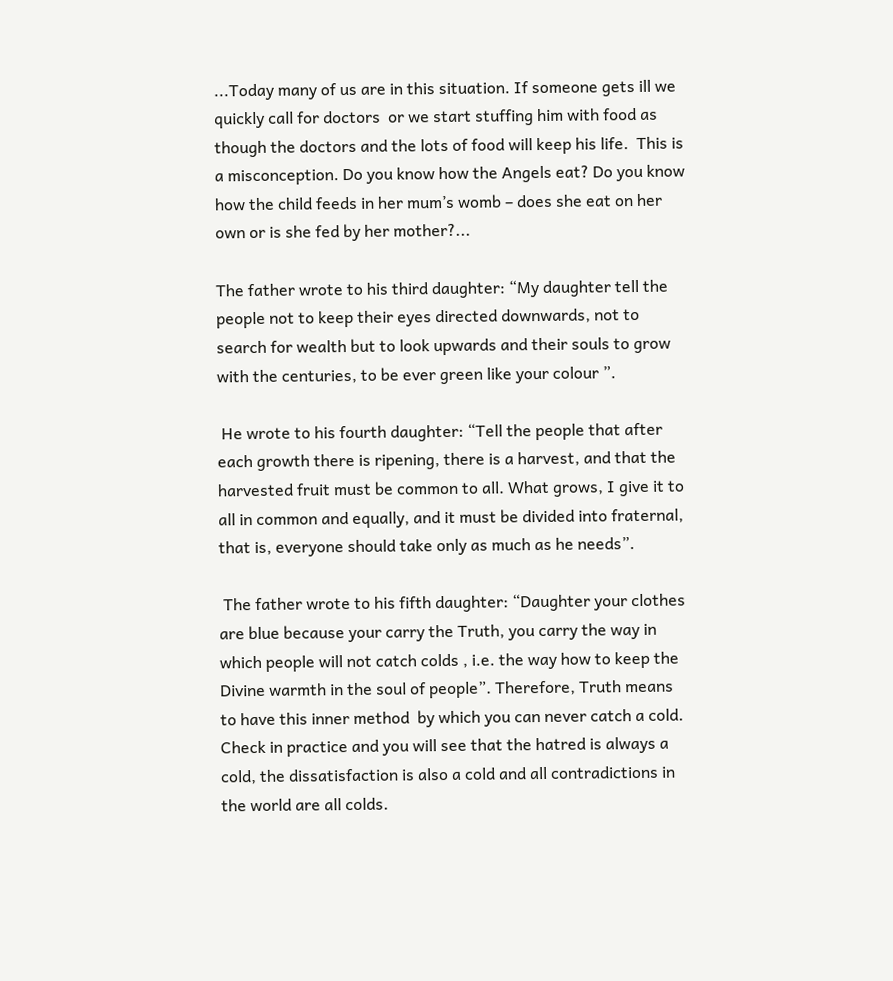...Today many of us are in this situation. If someone gets ill we quickly call for doctors  or we start stuffing him with food as though the doctors and the lots of food will keep his life.  This is a misconception. Do you know how the Angels eat? Do you know how the child feeds in her mum’s womb – does she eat on her own or is she fed by her mother?...

The father wrote to his third daughter: “My daughter tell the people not to keep their eyes directed downwards, not to search for wealth but to look upwards and their souls to grow with the centuries, to be ever green like your colour ”.

 He wrote to his fourth daughter: “Tell the people that after each growth there is ripening, there is a harvest, and that the harvested fruit must be common to all. What grows, I give it to all in common and equally, and it must be divided into fraternal, that is, everyone should take only as much as he needs”.

 The father wrote to his fifth daughter: “Daughter your clothes are blue because your carry the Truth, you carry the way in which people will not catch colds , i.e. the way how to keep the Divine warmth in the soul of people”. Therefore, Truth means  to have this inner method  by which you can never catch a cold. Check in practice and you will see that the hatred is always a cold, the dissatisfaction is also a cold and all contradictions in the world are all colds.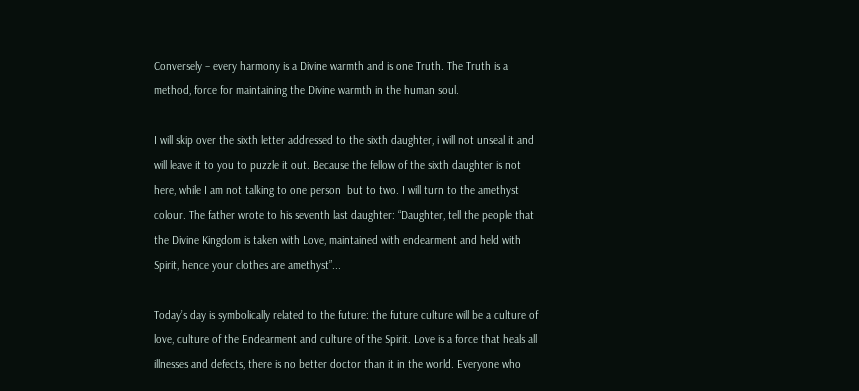Conversely – every harmony is a Divine warmth and is one Truth. The Truth is a method, force for maintaining the Divine warmth in the human soul.

I will skip over the sixth letter addressed to the sixth daughter, i will not unseal it and will leave it to you to puzzle it out. Because the fellow of the sixth daughter is not here, while I am not talking to one person  but to two. I will turn to the amethyst colour. The father wrote to his seventh last daughter: “Daughter, tell the people that the Divine Kingdom is taken with Love, maintained with endearment and held with Spirit, hence your clothes are amethyst”...

Today’s day is symbolically related to the future: the future culture will be a culture of love, culture of the Endearment and culture of the Spirit. Love is a force that heals all illnesses and defects, there is no better doctor than it in the world. Everyone who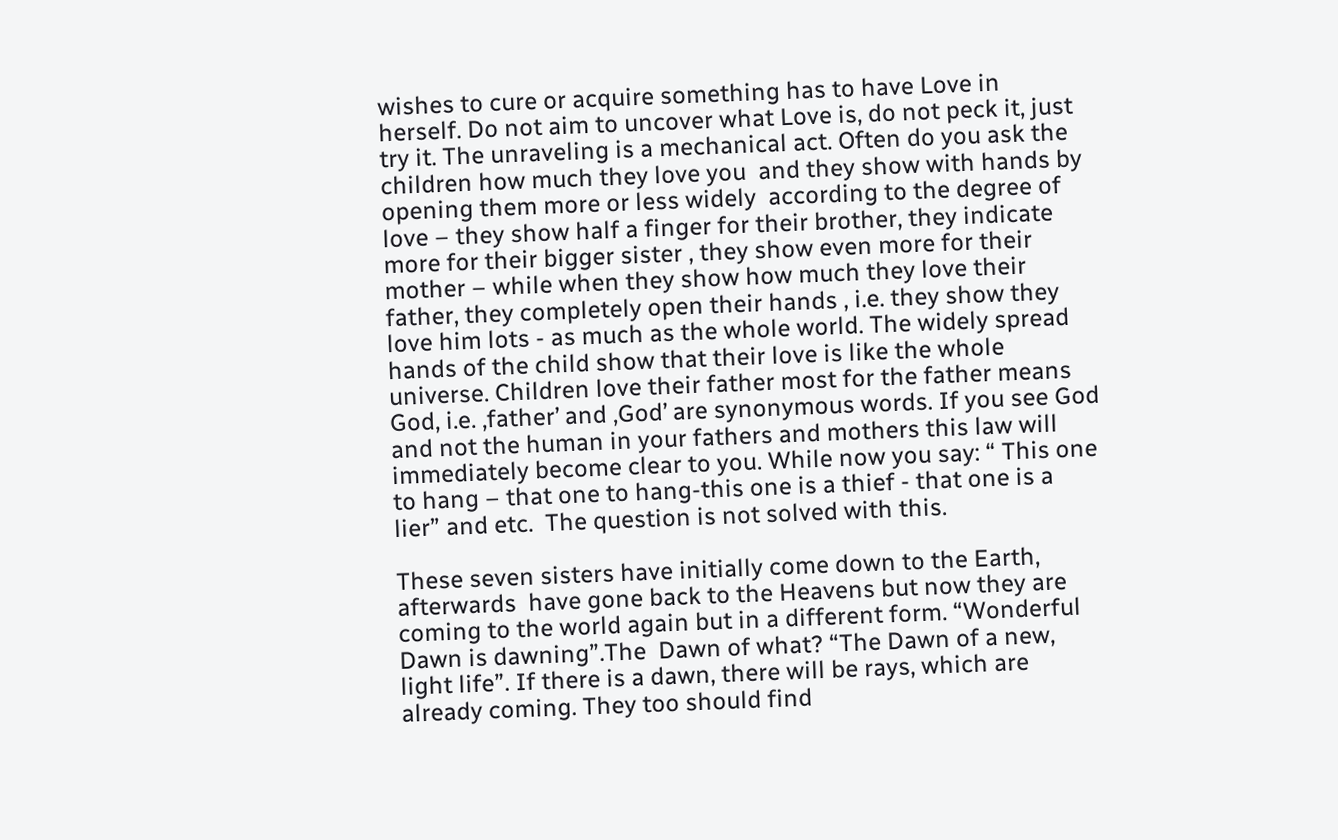wishes to cure or acquire something has to have Love in herself. Do not aim to uncover what Love is, do not peck it, just try it. The unraveling is a mechanical act. Often do you ask the children how much they love you  and they show with hands by opening them more or less widely  according to the degree of love – they show half a finger for their brother, they indicate more for their bigger sister , they show even more for their mother – while when they show how much they love their father, they completely open their hands , i.e. they show they love him lots - as much as the whole world. The widely spread hands of the child show that their love is like the whole universe. Children love their father most for the father means God, i.e. ‚father’ and ‚God’ are synonymous words. If you see God and not the human in your fathers and mothers this law will immediately become clear to you. While now you say: “ This one to hang – that one to hang-this one is a thief - that one is a lier” and etc.  The question is not solved with this.

These seven sisters have initially come down to the Earth, afterwards  have gone back to the Heavens but now they are coming to the world again but in a different form. “Wonderful Dawn is dawning”.The  Dawn of what? “The Dawn of a new, light life”. If there is a dawn, there will be rays, which are already coming. They too should find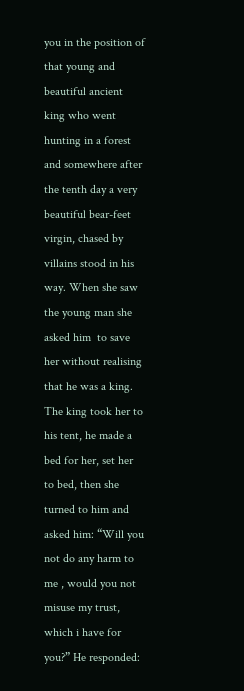you in the position of that young and beautiful ancient king who went hunting in a forest and somewhere after the tenth day a very beautiful bear-feet virgin, chased by villains stood in his way. When she saw the young man she asked him  to save her without realising that he was a king.  The king took her to his tent, he made a bed for her, set her to bed, then she turned to him and asked him: “Will you not do any harm to me , would you not misuse my trust, which i have for you?” He responded: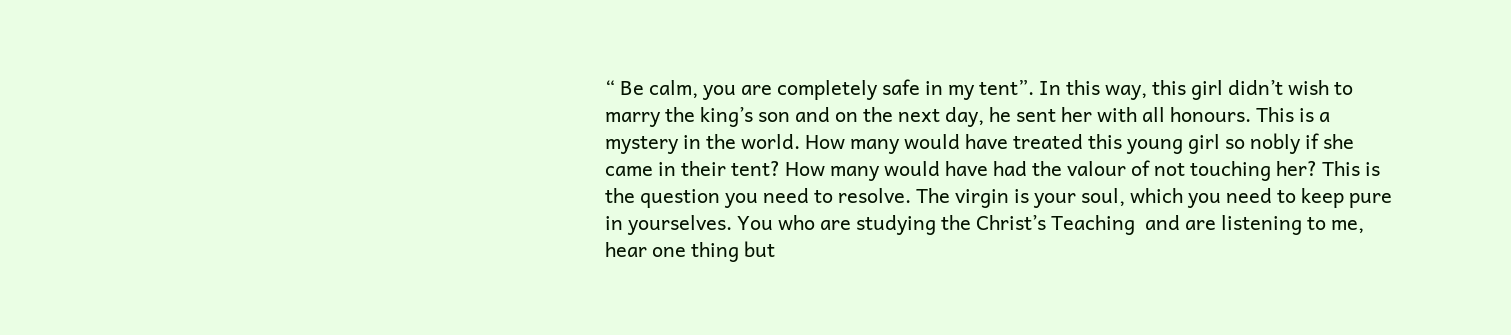“ Be calm, you are completely safe in my tent”. In this way, this girl didn’t wish to marry the king’s son and on the next day, he sent her with all honours. This is a mystery in the world. How many would have treated this young girl so nobly if she came in their tent? How many would have had the valour of not touching her? This is the question you need to resolve. The virgin is your soul, which you need to keep pure in yourselves. You who are studying the Christ’s Teaching  and are listening to me, hear one thing but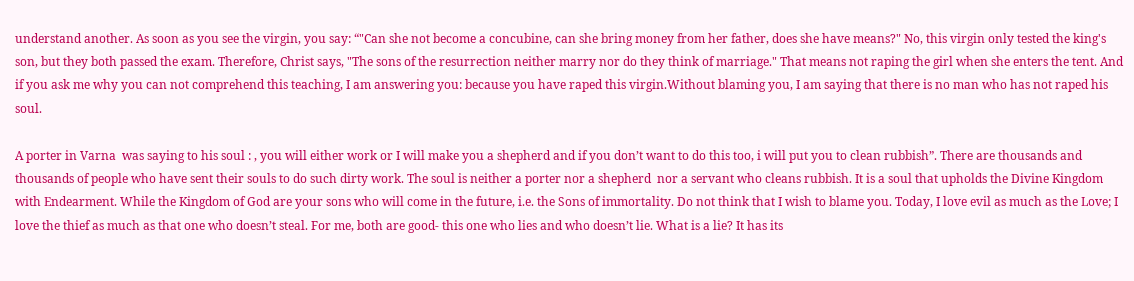understand another. As soon as you see the virgin, you say: “"Can she not become a concubine, can she bring money from her father, does she have means?" No, this virgin only tested the king's son, but they both passed the exam. Therefore, Christ says, "The sons of the resurrection neither marry nor do they think of marriage." That means not raping the girl when she enters the tent. And if you ask me why you can not comprehend this teaching, I am answering you: because you have raped this virgin.Without blaming you, I am saying that there is no man who has not raped his soul.

A porter in Varna  was saying to his soul : ‚ you will either work or I will make you a shepherd and if you don’t want to do this too, i will put you to clean rubbish”. There are thousands and thousands of people who have sent their souls to do such dirty work. The soul is neither a porter nor a shepherd  nor a servant who cleans rubbish. It is a soul that upholds the Divine Kingdom with Endearment. While the Kingdom of God are your sons who will come in the future, i.e. the Sons of immortality. Do not think that I wish to blame you. Today, I love evil as much as the Love; I love the thief as much as that one who doesn’t steal. For me, both are good- this one who lies and who doesn’t lie. What is a lie? It has its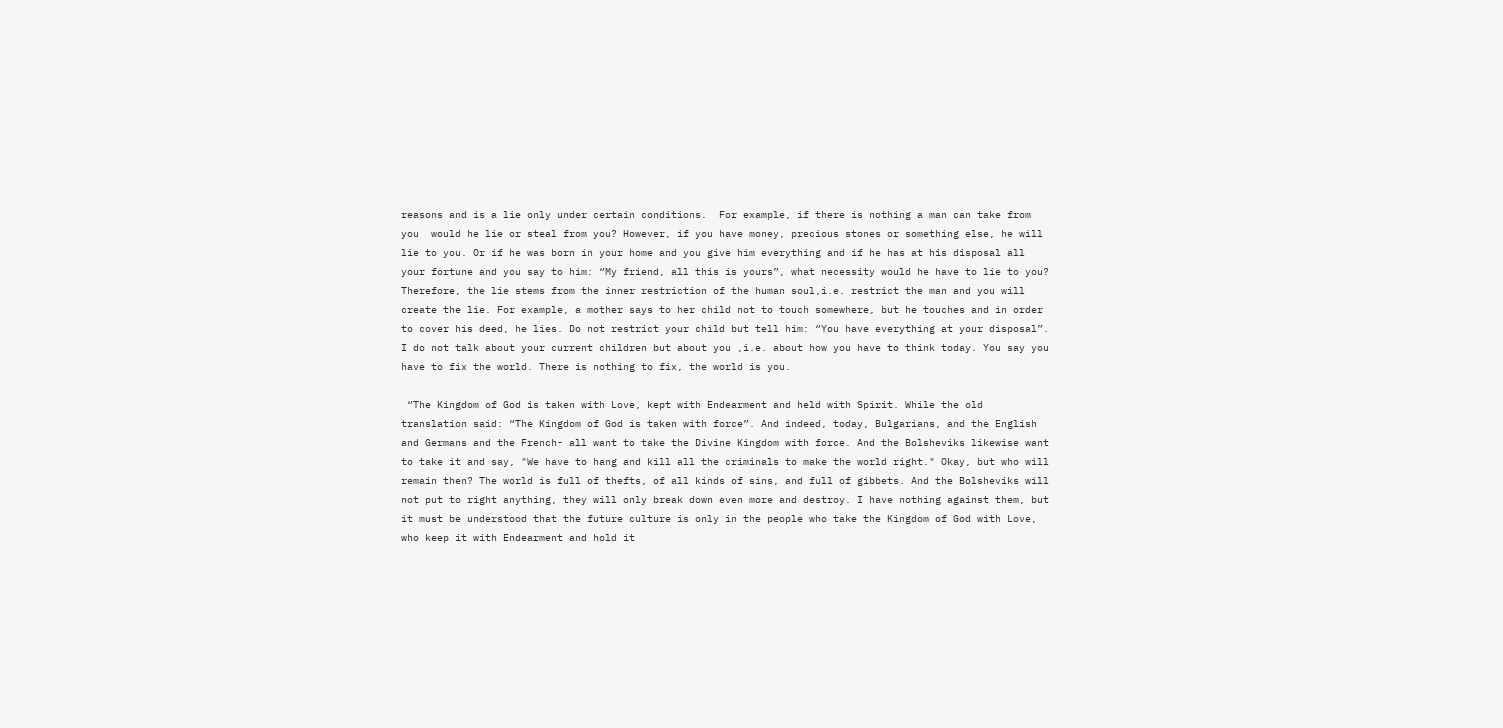reasons and is a lie only under certain conditions.  For example, if there is nothing a man can take from you  would he lie or steal from you? However, if you have money, precious stones or something else, he will lie to you. Or if he was born in your home and you give him everything and if he has at his disposal all your fortune and you say to him: “My friend, all this is yours”, what necessity would he have to lie to you? Therefore, the lie stems from the inner restriction of the human soul,i.e. restrict the man and you will create the lie. For example, a mother says to her child not to touch somewhere, but he touches and in order to cover his deed, he lies. Do not restrict your child but tell him: “You have everything at your disposal”. I do not talk about your current children but about you ,i.e. about how you have to think today. You say you have to fix the world. There is nothing to fix, the world is you.

 “The Kingdom of God is taken with Love, kept with Endearment and held with Spirit. While the old translation said: “The Kingdom of God is taken with force”. And indeed, today, Bulgarians, and the English and Germans and the French- all want to take the Divine Kingdom with force. And the Bolsheviks likewise want to take it and say, "We have to hang and kill all the criminals to make the world right." Okay, but who will remain then? The world is full of thefts, of all kinds of sins, and full of gibbets. And the Bolsheviks will not put to right anything, they will only break down even more and destroy. I have nothing against them, but it must be understood that the future culture is only in the people who take the Kingdom of God with Love, who keep it with Endearment and hold it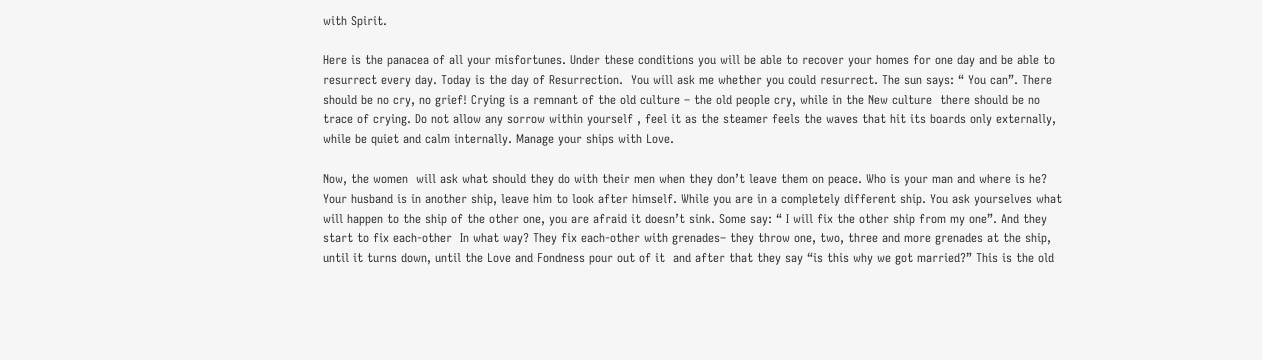with Spirit.

Here is the panacea of all your misfortunes. Under these conditions you will be able to recover your homes for one day and be able to resurrect every day. Today is the day of Resurrection.  You will ask me whether you could resurrect. The sun says: “ You can”. There should be no cry, no grief! Crying is a remnant of the old culture – the old people cry, while in the New culture  there should be no trace of crying. Do not allow any sorrow within yourself , feel it as the steamer feels the waves that hit its boards only externally, while be quiet and calm internally. Manage your ships with Love.

Now, the women  will ask what should they do with their men when they don’t leave them on peace. Who is your man and where is he? Your husband is in another ship, leave him to look after himself. While you are in a completely different ship. You ask yourselves what will happen to the ship of the other one, you are afraid it doesn’t sink. Some say: “ I will fix the other ship from my one”. And they start to fix each-other  In what way? They fix each-other with grenades– they throw one, two, three and more grenades at the ship, until it turns down, until the Love and Fondness pour out of it  and after that they say “is this why we got married?” This is the old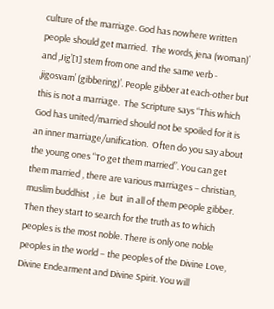culture of the marriage. God has nowhere written people should get married.  The words‚ jena (woman)’ and ‚Jig’[1] stem from one and the same verb -  ‚jigosvam’ (gibbering)’. People gibber at each-other but this is not a marriage.  The Scripture says “This which God has united/married should not be spoiled for it is an inner marriage/unification.  Often do you say about the young ones “To get them married”. You can get them married , there are various marriages – christian, muslim buddhist  , i.e  but  in all of them people gibber.  Then they start to search for the truth as to which peoples is the most noble. There is only one noble peoples in the world – the peoples of the Divine Love, Divine Endearment and Divine Spirit. You will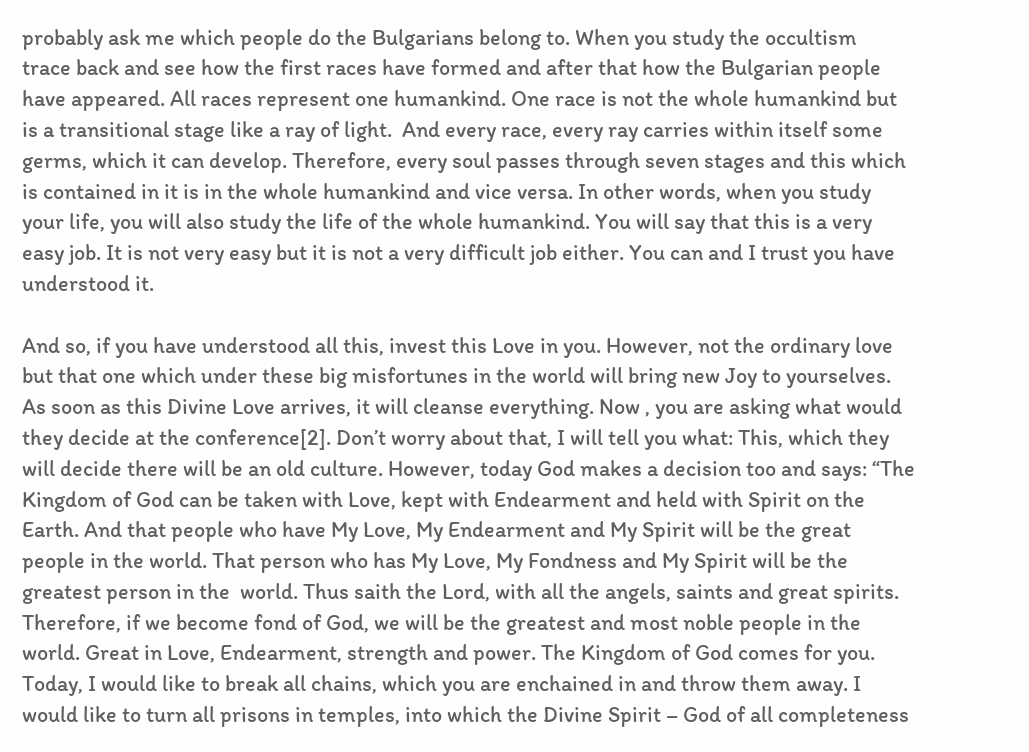probably ask me which people do the Bulgarians belong to. When you study the occultism  trace back and see how the first races have formed and after that how the Bulgarian people have appeared. All races represent one humankind. One race is not the whole humankind but is a transitional stage like a ray of light.  And every race, every ray carries within itself some germs, which it can develop. Therefore, every soul passes through seven stages and this which is contained in it is in the whole humankind and vice versa. In other words, when you study your life, you will also study the life of the whole humankind. You will say that this is a very easy job. It is not very easy but it is not a very difficult job either. You can and I trust you have understood it.

And so, if you have understood all this, invest this Love in you. However, not the ordinary love but that one which under these big misfortunes in the world will bring new Joy to yourselves. As soon as this Divine Love arrives, it will cleanse everything. Now , you are asking what would they decide at the conference[2]. Don’t worry about that, I will tell you what: This, which they will decide there will be an old culture. However, today God makes a decision too and says: “The Kingdom of God can be taken with Love, kept with Endearment and held with Spirit on the Earth. And that people who have My Love, My Endearment and My Spirit will be the great people in the world. That person who has My Love, My Fondness and My Spirit will be the greatest person in the  world. Thus saith the Lord, with all the angels, saints and great spirits. Therefore, if we become fond of God, we will be the greatest and most noble people in the world. Great in Love, Endearment, strength and power. The Kingdom of God comes for you. Today, I would like to break all chains, which you are enchained in and throw them away. I would like to turn all prisons in temples, into which the Divine Spirit – God of all completeness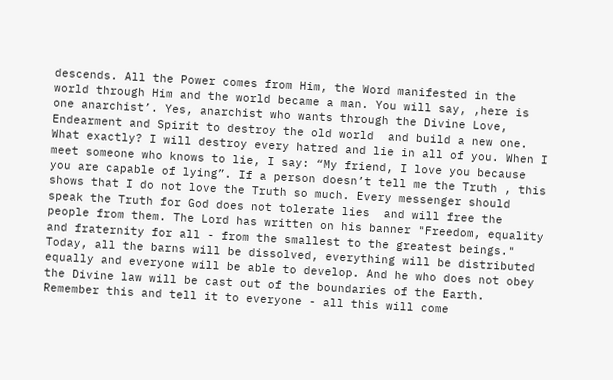descends. All the Power comes from Him, the Word manifested in the world through Him and the world became a man. You will say, ‚here is one anarchist’. Yes, anarchist who wants through the Divine Love, Endearment and Spirit to destroy the old world  and build a new one. What exactly? I will destroy every hatred and lie in all of you. When I meet someone who knows to lie, I say: “My friend, I love you because you are capable of lying”. If a person doesn’t tell me the Truth , this shows that I do not love the Truth so much. Every messenger should speak the Truth for God does not tolerate lies  and will free the people from them. The Lord has written on his banner "Freedom, equality and fraternity for all - from the smallest to the greatest beings." Today, all the barns will be dissolved, everything will be distributed equally and everyone will be able to develop. And he who does not obey the Divine law will be cast out of the boundaries of the Earth. Remember this and tell it to everyone - all this will come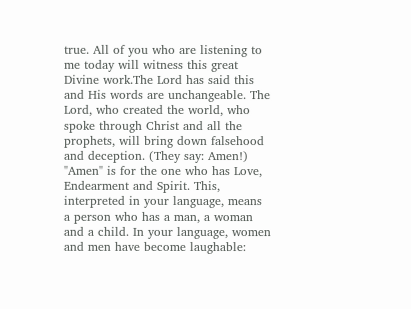true. All of you who are listening to me today will witness this great Divine work.The Lord has said this and His words are unchangeable. The Lord, who created the world, who spoke through Christ and all the prophets, will bring down falsehood and deception. (They say: Amen!) "Amen" is for the one who has Love, Endearment and Spirit. This, interpreted in your language, means a person who has a man, a woman and a child. In your language, women and men have become laughable: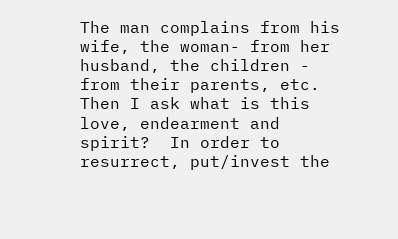The man complains from his wife, the woman- from her husband, the children - from their parents, etc. Then I ask what is this love, endearment and spirit?  In order to resurrect, put/invest the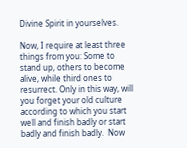Divine Spirit in yourselves.

Now, I require at least three things from you: Some to stand up, others to become alive, while third ones to resurrect. Only in this way, will you forget your old culture according to which you start well and finish badly or start badly and finish badly.  Now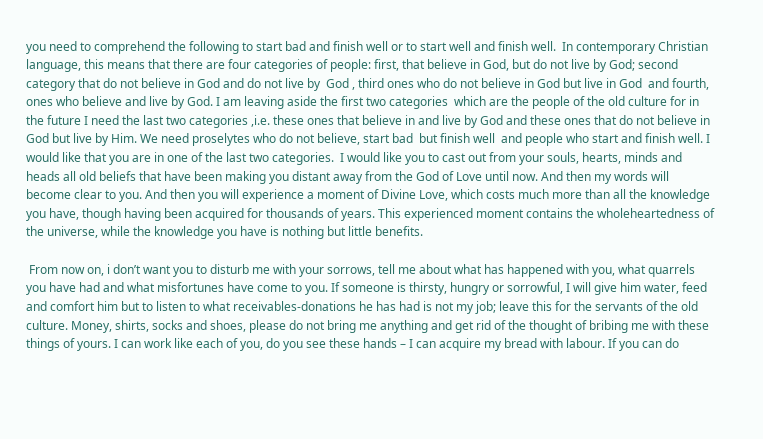you need to comprehend the following to start bad and finish well or to start well and finish well.  In contemporary Christian language, this means that there are four categories of people: first, that believe in God, but do not live by God; second category that do not believe in God and do not live by  God , third ones who do not believe in God but live in God  and fourth, ones who believe and live by God. I am leaving aside the first two categories  which are the people of the old culture for in the future I need the last two categories ,i.e. these ones that believe in and live by God and these ones that do not believe in God but live by Him. We need proselytes who do not believe, start bad  but finish well  and people who start and finish well. I would like that you are in one of the last two categories.  I would like you to cast out from your souls, hearts, minds and heads all old beliefs that have been making you distant away from the God of Love until now. And then my words will become clear to you. And then you will experience a moment of Divine Love, which costs much more than all the knowledge you have, though having been acquired for thousands of years. This experienced moment contains the wholeheartedness of the universe, while the knowledge you have is nothing but little benefits.

 From now on, i don’t want you to disturb me with your sorrows, tell me about what has happened with you, what quarrels you have had and what misfortunes have come to you. If someone is thirsty, hungry or sorrowful, I will give him water, feed and comfort him but to listen to what receivables-donations he has had is not my job; leave this for the servants of the old culture. Money, shirts, socks and shoes, please do not bring me anything and get rid of the thought of bribing me with these things of yours. I can work like each of you, do you see these hands – I can acquire my bread with labour. If you can do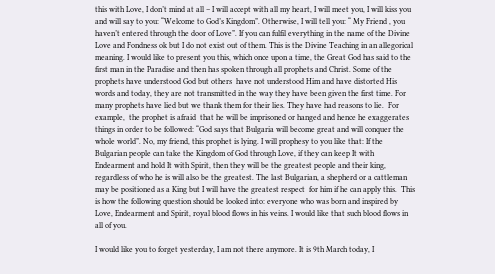this with Love, I don’t mind at all – I will accept with all my heart, I will meet you, I will kiss you and will say to you: “Welcome to God’s Kingdom”. Otherwise, I will tell you: “ My Friend , you haven’t entered through the door of Love”. If you can fulfil everything in the name of the Divine Love and Fondness ok but I do not exist out of them. This is the Divine Teaching in an allegorical meaning. I would like to present you this, which once upon a time, the Great God has said to the first man in the Paradise and then has spoken through all prophets and Christ. Some of the prophets have understood God but others  have not understood Him and have distorted His words and today, they are not transmitted in the way they have been given the first time. For many prophets have lied but we thank them for their lies. They have had reasons to lie.  For example,  the prophet is afraid  that he will be imprisoned or hanged and hence he exaggerates things in order to be followed: “God says that Bulgaria will become great and will conquer the whole world”. No, my friend, this prophet is lying. I will prophesy to you like that: If the Bulgarian people can take the Kingdom of God through Love, if they can keep It with Endearment and hold It with Spirit, then they will be the greatest people and their king, regardless of who he is will also be the greatest. The last Bulgarian, a shepherd or a cattleman may be positioned as a King but I will have the greatest respect  for him if he can apply this.  This is how the following question should be looked into: everyone who was born and inspired by Love, Endearment and Spirit, royal blood flows in his veins. I would like that such blood flows in all of you.

I would like you to forget yesterday, I am not there anymore. It is 9th March today, I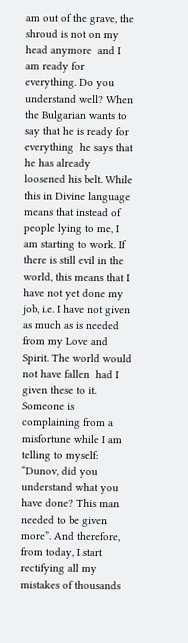am out of the grave, the shroud is not on my head anymore  and I am ready for everything. Do you understand well? When the Bulgarian wants to say that he is ready for everything  he says that he has already loosened his belt. While this in Divine language means that instead of people lying to me, I am starting to work. If there is still evil in the world, this means that I have not yet done my job, i.e. I have not given as much as is needed from my Love and Spirit. The world would not have fallen  had I given these to it. Someone is complaining from a misfortune while I am telling to myself: “Dunov, did you understand what you have done? This man needed to be given more”. And therefore, from today, I start rectifying all my mistakes of thousands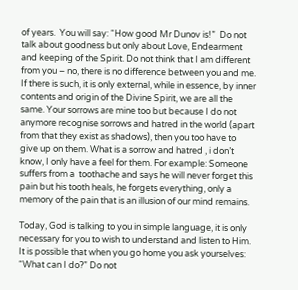of years.  You will say: “How good Mr Dunov is!”  Do not talk about goodness but only about Love, Endearment and keeping of the Spirit. Do not think that I am different from you – no, there is no difference between you and me. If there is such, it is only external, while in essence, by inner contents and origin of the Divine Spirit, we are all the same. Your sorrows are mine too but because I do not  anymore recognise sorrows and hatred in the world (apart from that they exist as shadows), then you too have to give up on them. What is a sorrow and hatred , i don’t know, I only have a feel for them. For example: Someone suffers from a  toothache and says he will never forget this pain but his tooth heals, he forgets everything, only a memory of the pain that is an illusion of our mind remains.

Today, God is talking to you in simple language, it is only necessary for you to wish to understand and listen to Him. It is possible that when you go home you ask yourselves: “What can I do?” Do not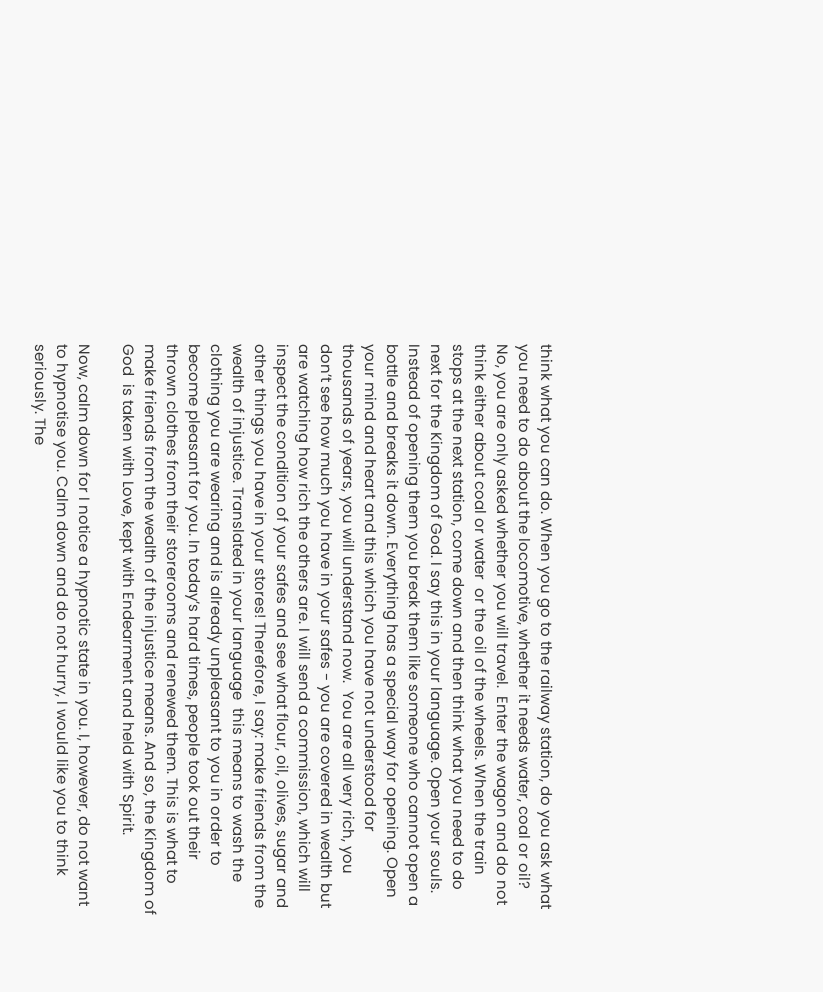think what you can do. When you go to the railway station, do you ask what you need to do about the locomotive, whether it needs water, coal or oil?  No, you are only asked whether you will travel.  Enter the wagon and do not think either about coal or water  or the oil of the wheels. When the train stops at the next station, come down and then think what you need to do next for the Kingdom of God. I say this in your language. Open your souls. Instead of opening them you break them like someone who cannot open a bottle and breaks it down. Everything has a special way for opening. Open your mind and heart and this which you have not understood for thousands of years, you will understand now.  You are all very rich, you don’t see how much you have in your safes - you are covered in wealth but are watching how rich the others are. I will send a commission, which will inspect the condition of your safes and see what flour, oil, olives, sugar and other things you have in your stores! Therefore, I say: make friends from the wealth of injustice. Translated in your language  this means to wash the clothing you are wearing and is already unpleasant to you in order to become pleasant for you. In today’s hard times, people took out their thrown clothes from their storerooms and renewed them. This is what to make friends from the wealth of the injustice means. And so, the Kingdom of God  is taken with Love, kept with Endearment and held with Spirit.

Now, calm down for I notice a hypnotic state in you. I, however, do not want to hypnotise you. Calm down and do not hurry, I would like you to think seriously. The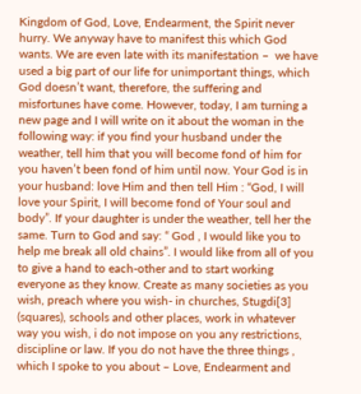Kingdom of God, Love, Endearment, the Spirit never hurry. We anyway have to manifest this which God wants. We are even late with its manifestation –  we have used a big part of our life for unimportant things, which God doesn’t want, therefore, the suffering and misfortunes have come. However, today, I am turning a new page and I will write on it about the woman in the following way: if you find your husband under the weather, tell him that you will become fond of him for you haven’t been fond of him until now. Your God is in your husband: love Him and then tell Him : “God, I will love your Spirit, I will become fond of Your soul and body”. If your daughter is under the weather, tell her the same. Turn to God and say: “ God , I would like you to help me break all old chains”. I would like from all of you to give a hand to each-other and to start working everyone as they know. Create as many societies as you wish, preach where you wish- in churches, Stugdi[3] (squares), schools and other places, work in whatever way you wish, i do not impose on you any restrictions, discipline or law. If you do not have the three things , which I spoke to you about – Love, Endearment and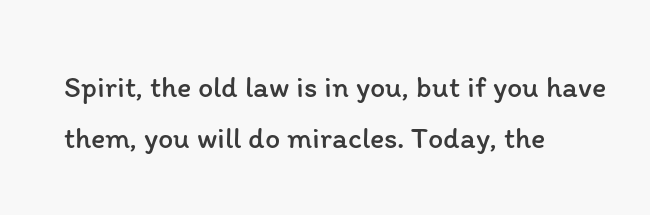Spirit, the old law is in you, but if you have them, you will do miracles. Today, the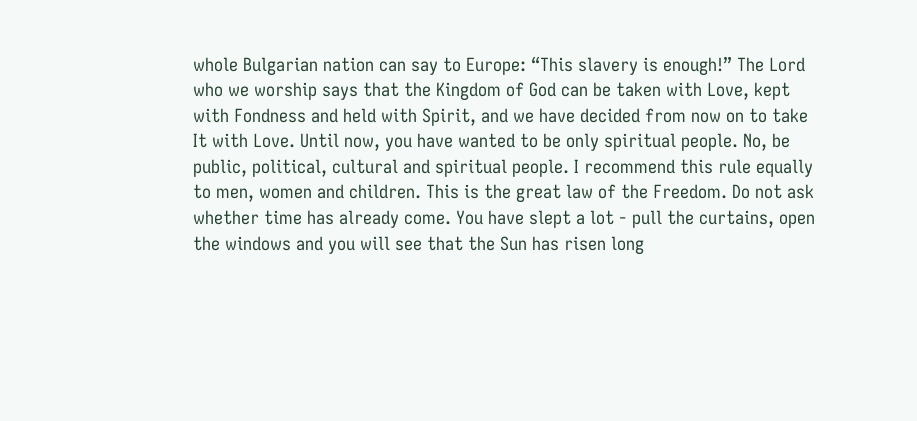whole Bulgarian nation can say to Europe: “This slavery is enough!” The Lord who we worship says that the Kingdom of God can be taken with Love, kept with Fondness and held with Spirit, and we have decided from now on to take It with Love. Until now, you have wanted to be only spiritual people. No, be public, political, cultural and spiritual people. I recommend this rule equally to men, women and children. This is the great law of the Freedom. Do not ask whether time has already come. You have slept a lot - pull the curtains, open the windows and you will see that the Sun has risen long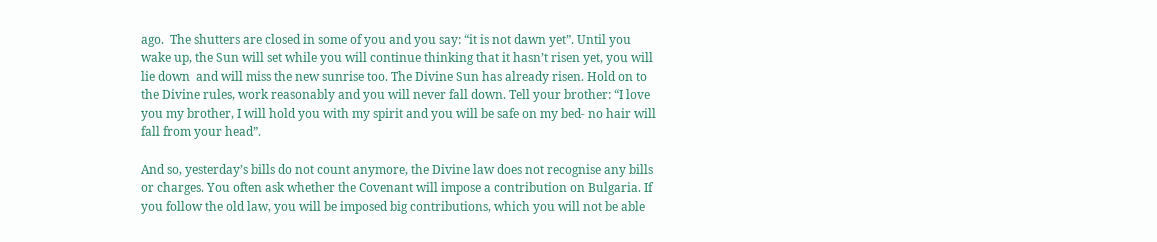ago.  The shutters are closed in some of you and you say: “it is not dawn yet”. Until you wake up, the Sun will set while you will continue thinking that it hasn’t risen yet, you will lie down  and will miss the new sunrise too. The Divine Sun has already risen. Hold on to the Divine rules, work reasonably and you will never fall down. Tell your brother: “I love you my brother, I will hold you with my spirit and you will be safe on my bed- no hair will fall from your head”.

And so, yesterday’s bills do not count anymore, the Divine law does not recognise any bills or charges. You often ask whether the Covenant will impose a contribution on Bulgaria. If you follow the old law, you will be imposed big contributions, which you will not be able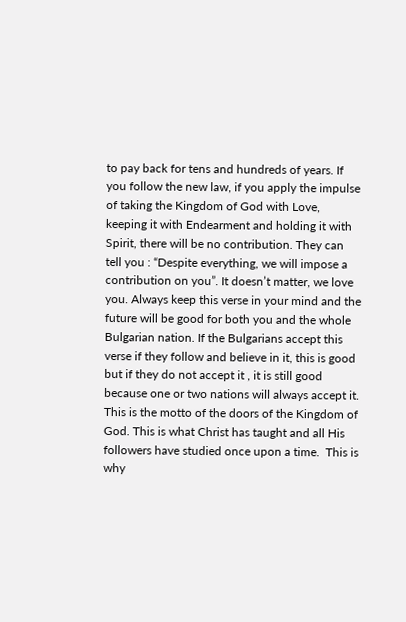to pay back for tens and hundreds of years. If you follow the new law, if you apply the impulse of taking the Kingdom of God with Love, keeping it with Endearment and holding it with Spirit, there will be no contribution. They can tell you : “Despite everything, we will impose a contribution on you”. It doesn’t matter, we love you. Always keep this verse in your mind and the future will be good for both you and the whole Bulgarian nation. If the Bulgarians accept this verse if they follow and believe in it, this is good but if they do not accept it , it is still good because one or two nations will always accept it. This is the motto of the doors of the Kingdom of God. This is what Christ has taught and all His followers have studied once upon a time.  This is why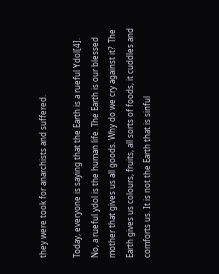they were took for anarchists and suffered.

Today, everyone is saying that the Earth is a rueful Ydol[4]. No, a rueful ydol is the human life. The Earth is our blessed mother that gives us all goods. Why do we cry against it?  The Earth gives us colours, fruits, all sorts of foods, it cuddles and comforts us. It is not the Earth that is sinful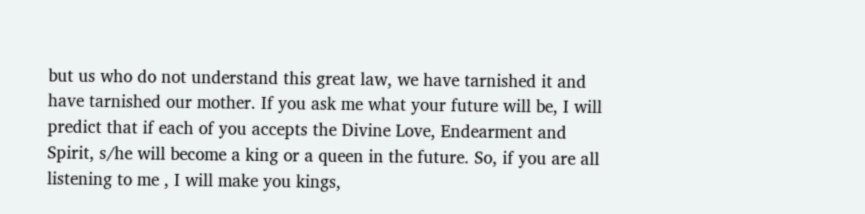but us who do not understand this great law, we have tarnished it and have tarnished our mother. If you ask me what your future will be, I will predict that if each of you accepts the Divine Love, Endearment and Spirit, s/he will become a king or a queen in the future. So, if you are all listening to me , I will make you kings,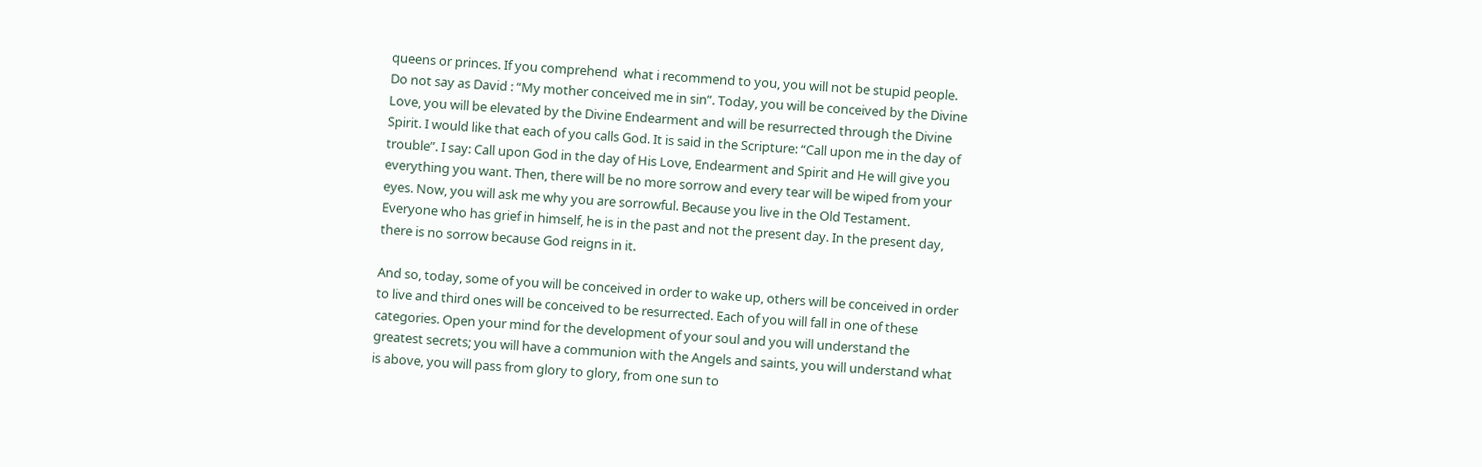queens or princes. If you comprehend  what i recommend to you, you will not be stupid people. Do not say as David : “My mother conceived me in sin”. Today, you will be conceived by the Divine Love, you will be elevated by the Divine Endearment and will be resurrected through the Divine Spirit. I would like that each of you calls God. It is said in the Scripture: “Call upon me in the day of trouble”. I say: Call upon God in the day of His Love, Endearment and Spirit and He will give you everything you want. Then, there will be no more sorrow and every tear will be wiped from your eyes. Now, you will ask me why you are sorrowful. Because you live in the Old Testament. Everyone who has grief in himself, he is in the past and not the present day. In the present day, there is no sorrow because God reigns in it.

And so, today, some of you will be conceived in order to wake up, others will be conceived in order to live and third ones will be conceived to be resurrected. Each of you will fall in one of these categories. Open your mind for the development of your soul and you will understand the greatest secrets; you will have a communion with the Angels and saints, you will understand what is above, you will pass from glory to glory, from one sun to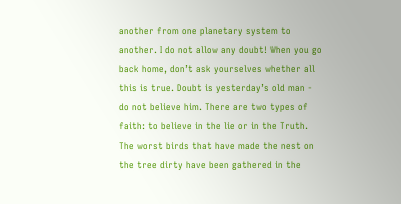another from one planetary system to another. I do not allow any doubt! When you go back home, don’t ask yourselves whether all this is true. Doubt is yesterday’s old man - do not believe him. There are two types of faith: to believe in the lie or in the Truth. The worst birds that have made the nest on the tree dirty have been gathered in the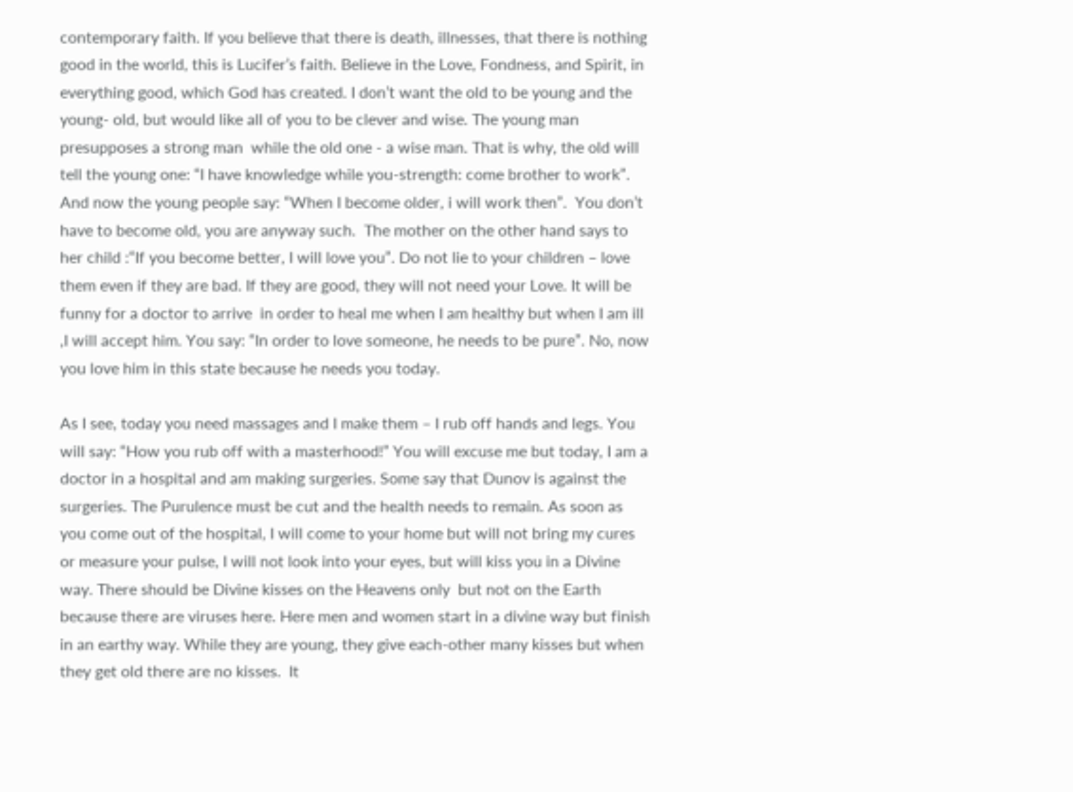contemporary faith. If you believe that there is death, illnesses, that there is nothing good in the world, this is Lucifer’s faith. Believe in the Love, Fondness, and Spirit, in everything good, which God has created. I don’t want the old to be young and the young- old, but would like all of you to be clever and wise. The young man presupposes a strong man  while the old one - a wise man. That is why, the old will tell the young one: “I have knowledge while you-strength: come brother to work”. And now the young people say: “When I become older, i will work then”.  You don’t have to become old, you are anyway such.  The mother on the other hand says to her child :“If you become better, I will love you”. Do not lie to your children – love them even if they are bad. If they are good, they will not need your Love. It will be funny for a doctor to arrive  in order to heal me when I am healthy but when I am ill ,I will accept him. You say: “In order to love someone, he needs to be pure”. No, now you love him in this state because he needs you today.

As I see, today you need massages and I make them – I rub off hands and legs. You will say: “How you rub off with a masterhood!” You will excuse me but today, I am a doctor in a hospital and am making surgeries. Some say that Dunov is against the surgeries. The Purulence must be cut and the health needs to remain. As soon as you come out of the hospital, I will come to your home but will not bring my cures or measure your pulse, I will not look into your eyes, but will kiss you in a Divine way. There should be Divine kisses on the Heavens only  but not on the Earth because there are viruses here. Here men and women start in a divine way but finish in an earthy way. While they are young, they give each-other many kisses but when they get old there are no kisses.  It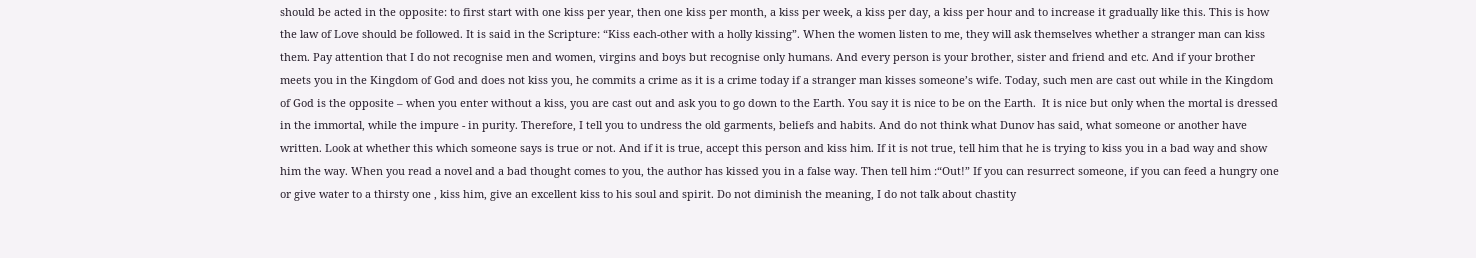should be acted in the opposite: to first start with one kiss per year, then one kiss per month, a kiss per week, a kiss per day, a kiss per hour and to increase it gradually like this. This is how the law of Love should be followed. It is said in the Scripture: “Kiss each-other with a holly kissing”. When the women listen to me, they will ask themselves whether a stranger man can kiss them. Pay attention that I do not recognise men and women, virgins and boys but recognise only humans. And every person is your brother, sister and friend and etc. And if your brother meets you in the Kingdom of God and does not kiss you, he commits a crime as it is a crime today if a stranger man kisses someone’s wife. Today, such men are cast out while in the Kingdom of God is the opposite – when you enter without a kiss, you are cast out and ask you to go down to the Earth. You say it is nice to be on the Earth.  It is nice but only when the mortal is dressed in the immortal, while the impure - in purity. Therefore, I tell you to undress the old garments, beliefs and habits. And do not think what Dunov has said, what someone or another have written. Look at whether this which someone says is true or not. And if it is true, accept this person and kiss him. If it is not true, tell him that he is trying to kiss you in a bad way and show him the way. When you read a novel and a bad thought comes to you, the author has kissed you in a false way. Then tell him :“Out!” If you can resurrect someone, if you can feed a hungry one or give water to a thirsty one , kiss him, give an excellent kiss to his soul and spirit. Do not diminish the meaning, I do not talk about chastity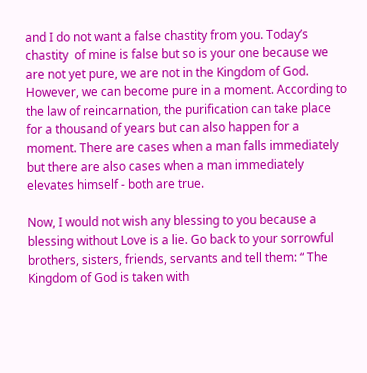and I do not want a false chastity from you. Today’s chastity  of mine is false but so is your one because we are not yet pure, we are not in the Kingdom of God. However, we can become pure in a moment. According to the law of reincarnation, the purification can take place for a thousand of years but can also happen for a moment. There are cases when a man falls immediately but there are also cases when a man immediately elevates himself - both are true.

Now, I would not wish any blessing to you because a blessing without Love is a lie. Go back to your sorrowful brothers, sisters, friends, servants and tell them: “ The Kingdom of God is taken with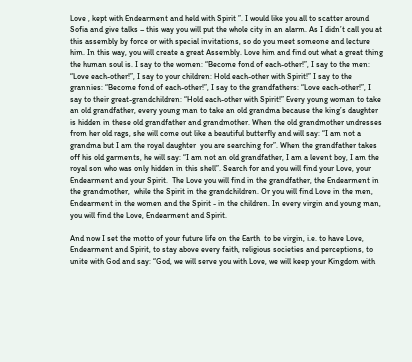Love , kept with Endearment and held with Spirit ”. I would like you all to scatter around Sofia and give talks – this way you will put the whole city in an alarm. As I didn’t call you at this assembly by force or with special invitations, so do you meet someone and lecture him. In this way, you will create a great Assembly. Love him and find out what a great thing the human soul is. I say to the women: “Become fond of each-other!”, I say to the men: “Love each-other!”, I say to your children: Hold each-other with Spirit!” I say to the grannies: “Become fond of each-other!”, I say to the grandfathers: “Love each-other!”, I say to their great-grandchildren: “Hold each-other with Spirit!” Every young woman to take an old grandfather, every young man to take an old grandma because the king’s daughter is hidden in these old grandfather and grandmother. When the old grandmother undresses from her old rags, she will come out like a beautiful butterfly and will say: “I am not a grandma but I am the royal daughter  you are searching for”. When the grandfather takes off his old garments, he will say: “I am not an old grandfather, I am a levent boy, I am the royal son who was only hidden in this shell”. Search for and you will find your Love, your Endearment and your Spirit.  The Love you will find in the grandfather, the Endearment in the grandmother,  while the Spirit in the grandchildren. Or you will find Love in the men, Endearment in the women and the Spirit - in the children. In every virgin and young man, you will find the Love, Endearment and Spirit.

And now I set the motto of your future life on the Earth  to be virgin, i.e. to have Love, Endearment and Spirit, to stay above every faith, religious societies and perceptions, to unite with God and say: “God, we will serve you with Love, we will keep your Kingdom with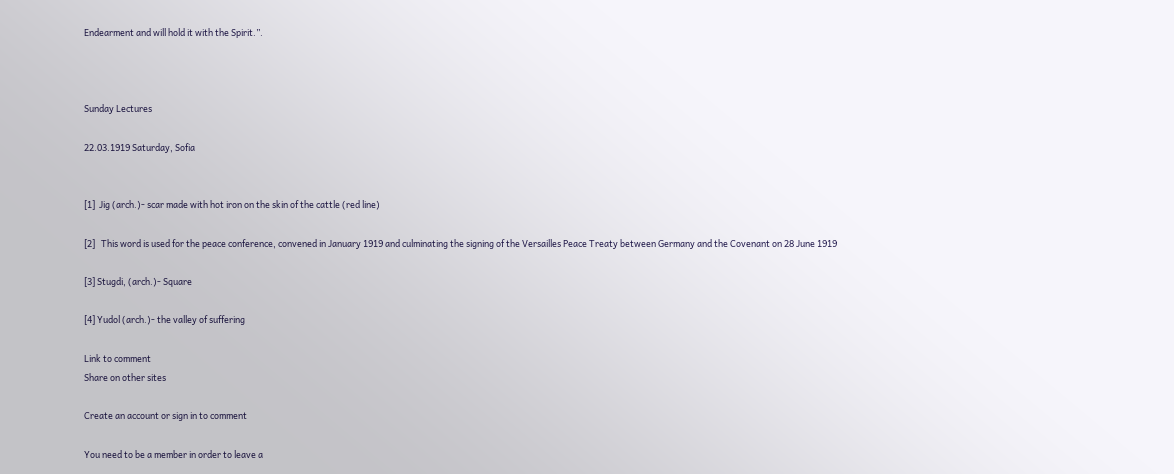Endearment and will hold it with the Spirit.”.



Sunday Lectures

22.03.1919 Saturday, Sofia


[1]  Jig (arch.)- scar made with hot iron on the skin of the cattle (red line)

[2]   This word is used for the peace conference, convened in January 1919 and culminating the signing of the Versailles Peace Treaty between Germany and the Covenant on 28 June 1919

[3] Stugdi, (arch.)- Square

[4] Yudol (arch.)- the valley of suffering

Link to comment
Share on other sites

Create an account or sign in to comment

You need to be a member in order to leave a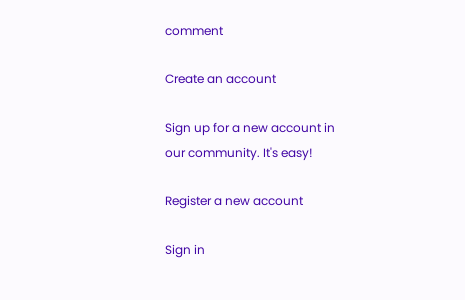comment

Create an account

Sign up for a new account in our community. It's easy!

Register a new account

Sign in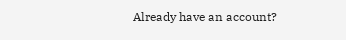Already have an account?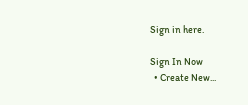Sign in here.

Sign In Now
  • Create New...